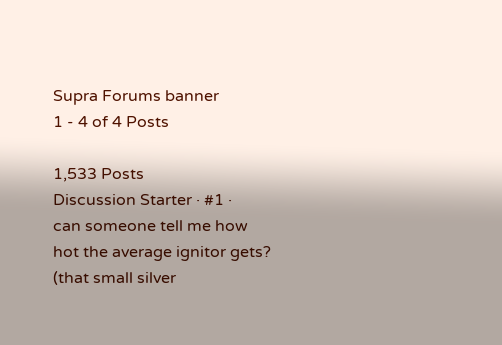Supra Forums banner
1 - 4 of 4 Posts

1,533 Posts
Discussion Starter · #1 ·
can someone tell me how hot the average ignitor gets?
(that small silver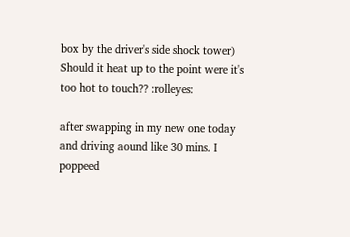box by the driver's side shock tower)
Should it heat up to the point were it's too hot to touch?? :rolleyes:

after swapping in my new one today and driving aound like 30 mins. I poppeed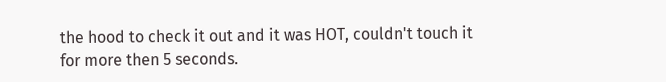the hood to check it out and it was HOT, couldn't touch it for more then 5 seconds.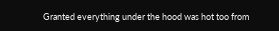Granted everything under the hood was hot too from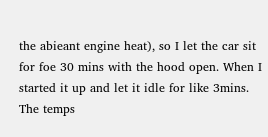the abieant engine heat), so I let the car sit for foe 30 mins with the hood open. When I started it up and let it idle for like 3mins. The temps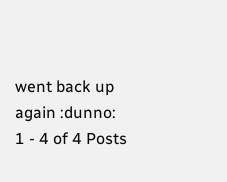went back up again :dunno:
1 - 4 of 4 Posts